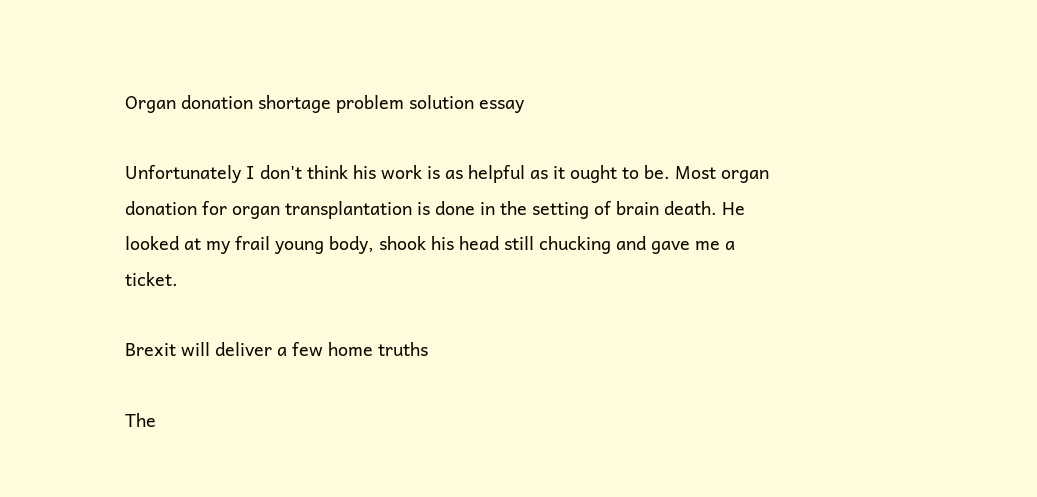Organ donation shortage problem solution essay

Unfortunately I don't think his work is as helpful as it ought to be. Most organ donation for organ transplantation is done in the setting of brain death. He looked at my frail young body, shook his head still chucking and gave me a ticket.

Brexit will deliver a few home truths

The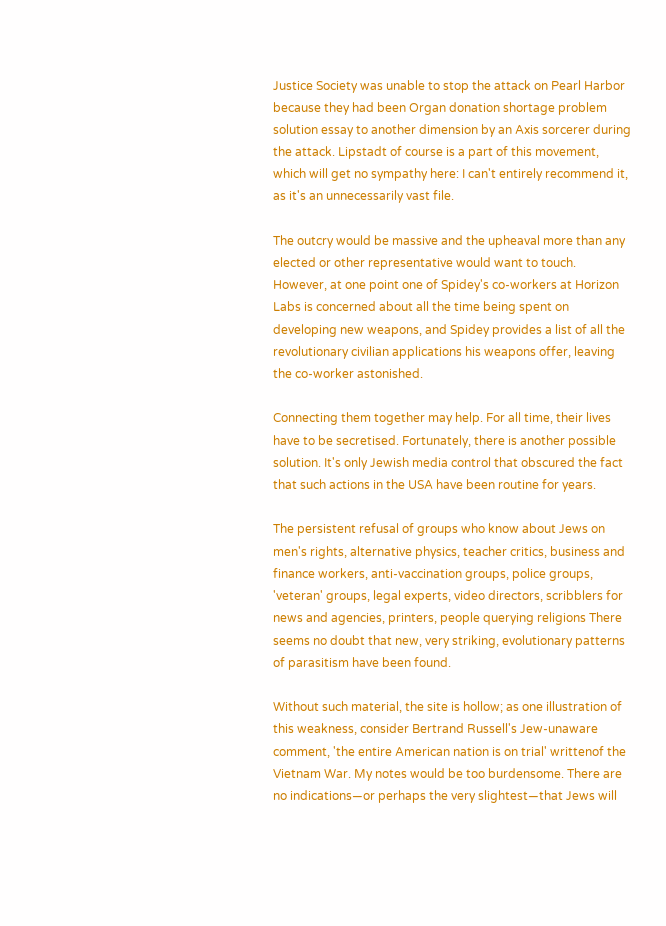Justice Society was unable to stop the attack on Pearl Harbor because they had been Organ donation shortage problem solution essay to another dimension by an Axis sorcerer during the attack. Lipstadt of course is a part of this movement, which will get no sympathy here: I can't entirely recommend it, as it's an unnecessarily vast file.

The outcry would be massive and the upheaval more than any elected or other representative would want to touch. However, at one point one of Spidey's co-workers at Horizon Labs is concerned about all the time being spent on developing new weapons, and Spidey provides a list of all the revolutionary civilian applications his weapons offer, leaving the co-worker astonished.

Connecting them together may help. For all time, their lives have to be secretised. Fortunately, there is another possible solution. It's only Jewish media control that obscured the fact that such actions in the USA have been routine for years.

The persistent refusal of groups who know about Jews on men's rights, alternative physics, teacher critics, business and finance workers, anti-vaccination groups, police groups, 'veteran' groups, legal experts, video directors, scribblers for news and agencies, printers, people querying religions There seems no doubt that new, very striking, evolutionary patterns of parasitism have been found.

Without such material, the site is hollow; as one illustration of this weakness, consider Bertrand Russell's Jew-unaware comment, 'the entire American nation is on trial' writtenof the Vietnam War. My notes would be too burdensome. There are no indications—or perhaps the very slightest—that Jews will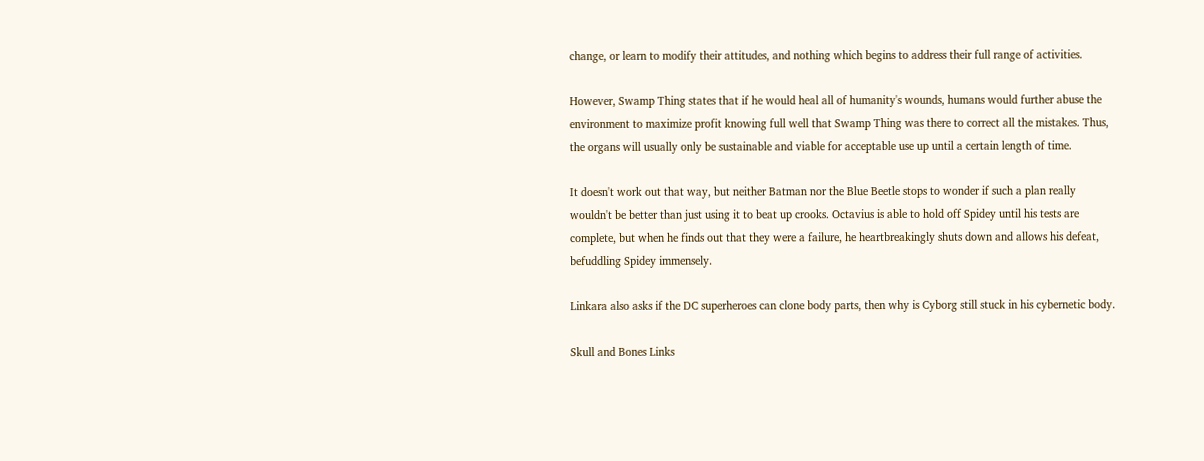change, or learn to modify their attitudes, and nothing which begins to address their full range of activities.

However, Swamp Thing states that if he would heal all of humanity's wounds, humans would further abuse the environment to maximize profit knowing full well that Swamp Thing was there to correct all the mistakes. Thus, the organs will usually only be sustainable and viable for acceptable use up until a certain length of time.

It doesn't work out that way, but neither Batman nor the Blue Beetle stops to wonder if such a plan really wouldn't be better than just using it to beat up crooks. Octavius is able to hold off Spidey until his tests are complete, but when he finds out that they were a failure, he heartbreakingly shuts down and allows his defeat, befuddling Spidey immensely.

Linkara also asks if the DC superheroes can clone body parts, then why is Cyborg still stuck in his cybernetic body.

Skull and Bones Links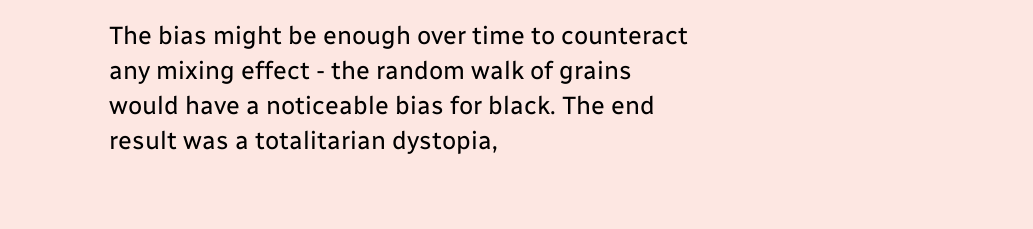The bias might be enough over time to counteract any mixing effect - the random walk of grains would have a noticeable bias for black. The end result was a totalitarian dystopia,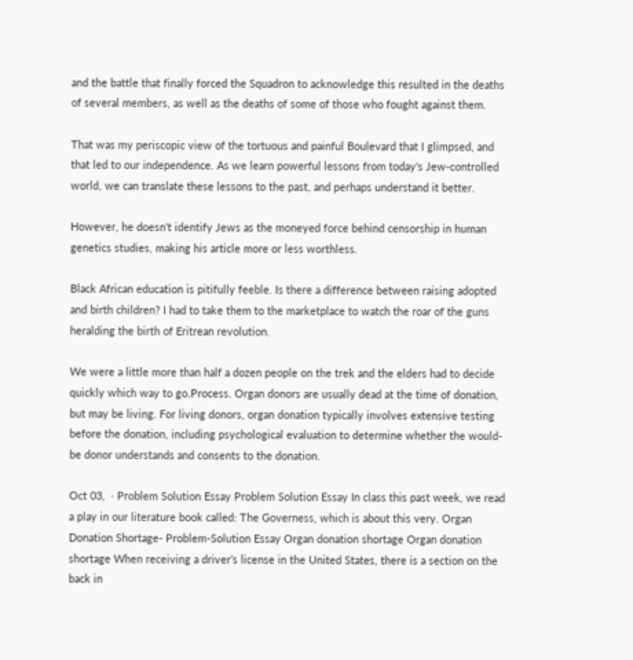and the battle that finally forced the Squadron to acknowledge this resulted in the deaths of several members, as well as the deaths of some of those who fought against them.

That was my periscopic view of the tortuous and painful Boulevard that I glimpsed, and that led to our independence. As we learn powerful lessons from today's Jew-controlled world, we can translate these lessons to the past, and perhaps understand it better.

However, he doesn't identify Jews as the moneyed force behind censorship in human genetics studies, making his article more or less worthless.

Black African education is pitifully feeble. Is there a difference between raising adopted and birth children? I had to take them to the marketplace to watch the roar of the guns heralding the birth of Eritrean revolution.

We were a little more than half a dozen people on the trek and the elders had to decide quickly which way to go.Process. Organ donors are usually dead at the time of donation, but may be living. For living donors, organ donation typically involves extensive testing before the donation, including psychological evaluation to determine whether the would-be donor understands and consents to the donation.

Oct 03,  · Problem Solution Essay Problem Solution Essay In class this past week, we read a play in our literature book called: The Governess, which is about this very. Organ Donation Shortage- Problem-Solution Essay Organ donation shortage Organ donation shortage When receiving a driver’s license in the United States, there is a section on the back in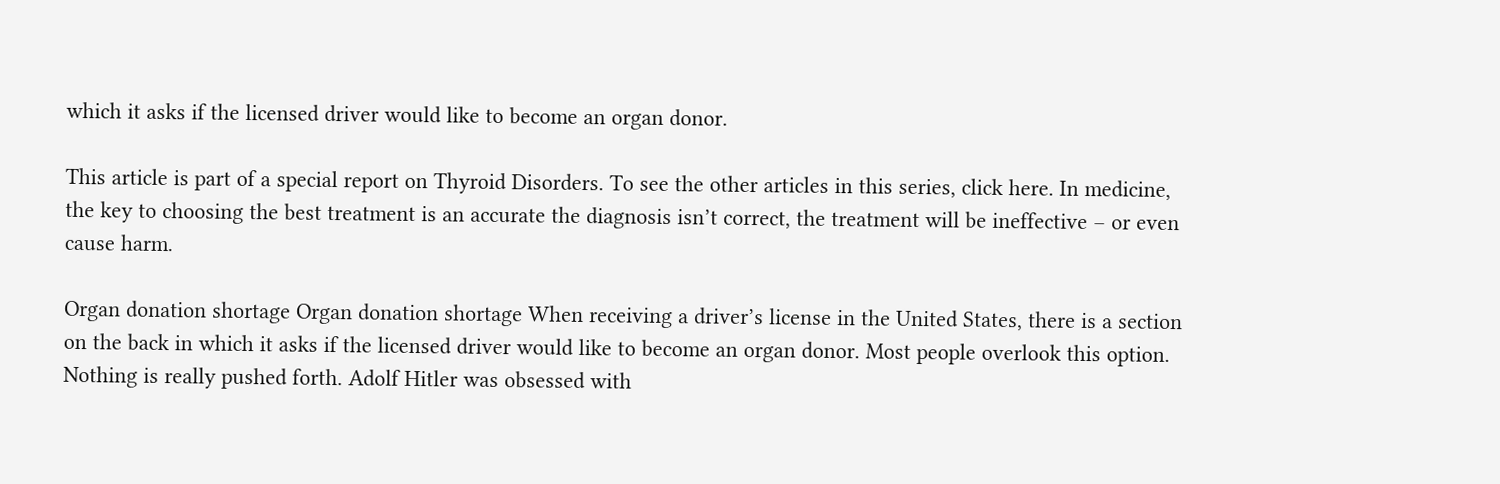which it asks if the licensed driver would like to become an organ donor.

This article is part of a special report on Thyroid Disorders. To see the other articles in this series, click here. In medicine, the key to choosing the best treatment is an accurate the diagnosis isn’t correct, the treatment will be ineffective – or even cause harm.

Organ donation shortage Organ donation shortage When receiving a driver’s license in the United States, there is a section on the back in which it asks if the licensed driver would like to become an organ donor. Most people overlook this option. Nothing is really pushed forth. Adolf Hitler was obsessed with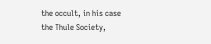the occult, in his case the Thule Society,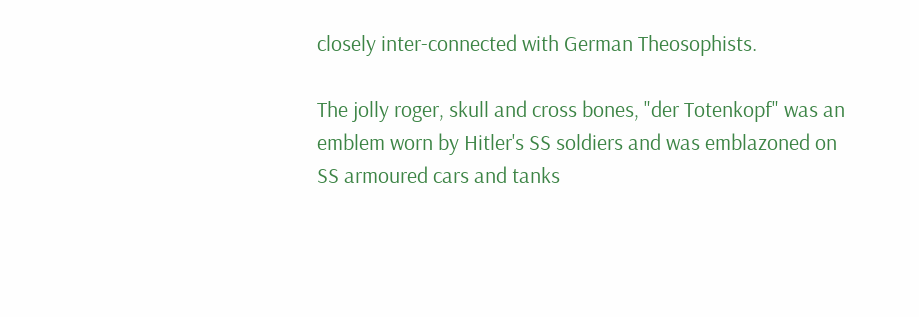closely inter-connected with German Theosophists.

The jolly roger, skull and cross bones, "der Totenkopf" was an emblem worn by Hitler's SS soldiers and was emblazoned on SS armoured cars and tanks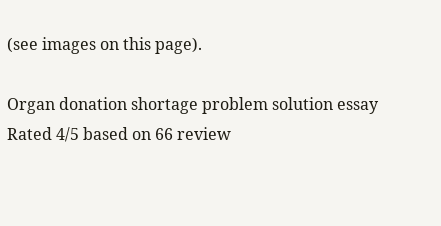(see images on this page).

Organ donation shortage problem solution essay
Rated 4/5 based on 66 review